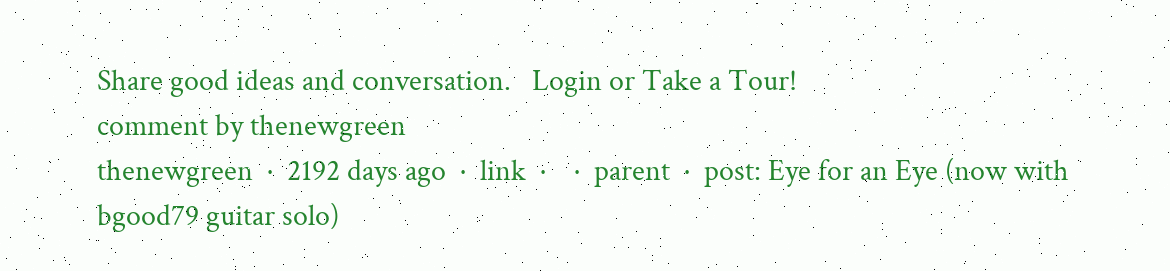Share good ideas and conversation.   Login or Take a Tour!
comment by thenewgreen
thenewgreen  ·  2192 days ago  ·  link  ·    ·  parent  ·  post: Eye for an Eye (now with bgood79 guitar solo)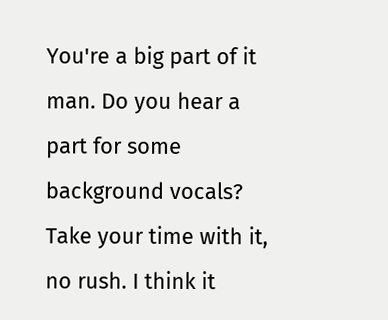You're a big part of it man. Do you hear a part for some background vocals? Take your time with it, no rush. I think it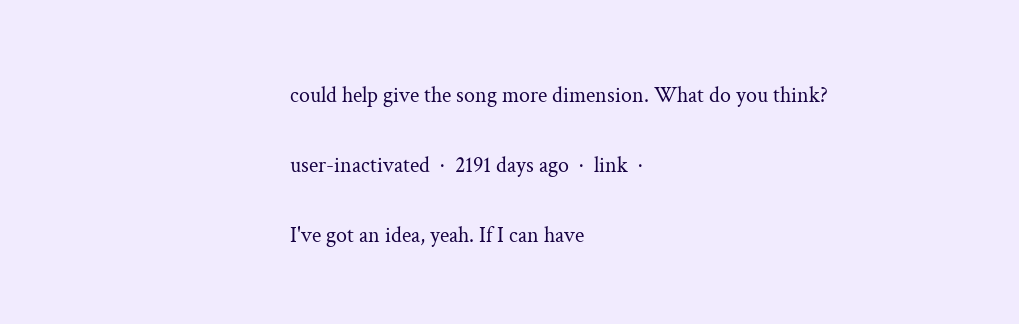could help give the song more dimension. What do you think?

user-inactivated  ·  2191 days ago  ·  link  ·

I've got an idea, yeah. If I can have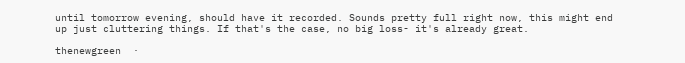until tomorrow evening, should have it recorded. Sounds pretty full right now, this might end up just cluttering things. If that's the case, no big loss- it's already great.

thenewgreen  ·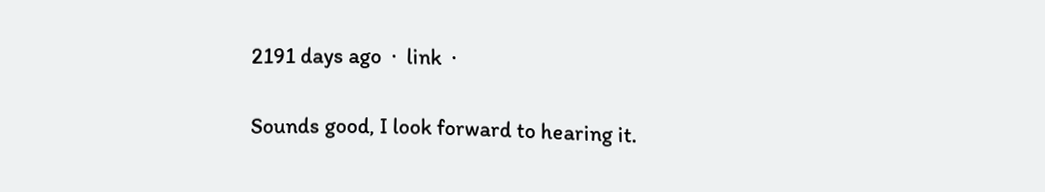2191 days ago  ·  link  ·

Sounds good, I look forward to hearing it.